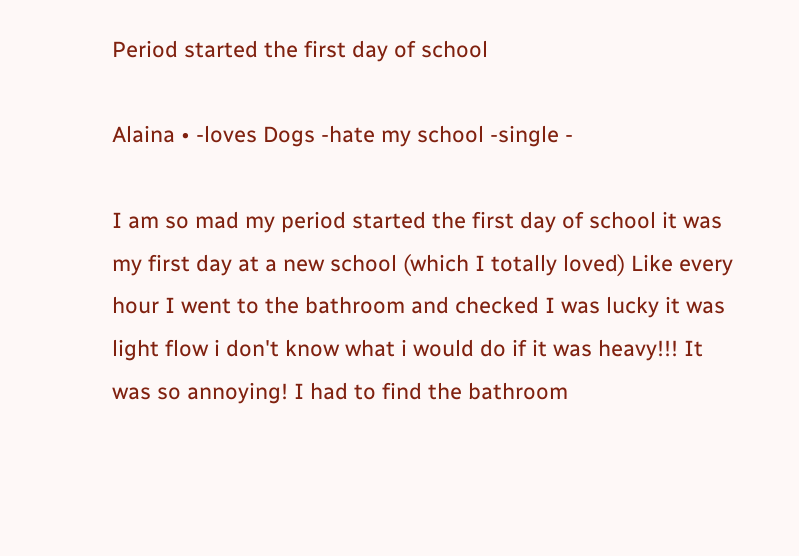Period started the first day of school

Alaina • -loves Dogs -hate my school -single -

I am so mad my period started the first day of school it was my first day at a new school (which I totally loved) Like every hour I went to the bathroom and checked I was lucky it was light flow i don't know what i would do if it was heavy!!! It was so annoying! I had to find the bathroom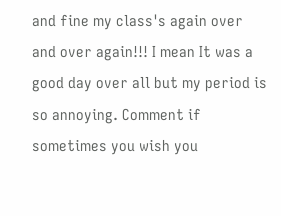and fine my class's again over and over again!!! I mean It was a good day over all but my period is so annoying. Comment if sometimes you wish you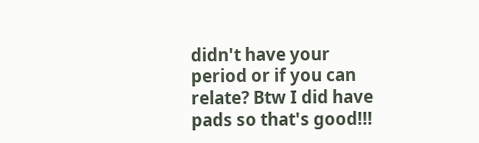didn't have your period or if you can relate? Btw I did have pads so that's good!!!